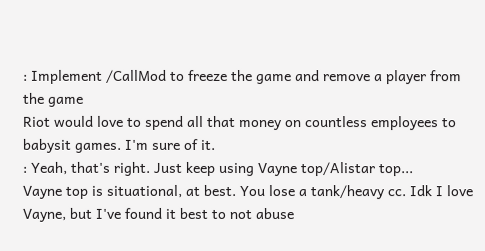: Implement /CallMod to freeze the game and remove a player from the game
Riot would love to spend all that money on countless employees to babysit games. I'm sure of it.
: Yeah, that's right. Just keep using Vayne top/Alistar top...
Vayne top is situational, at best. You lose a tank/heavy cc. Idk I love Vayne, but I've found it best to not abuse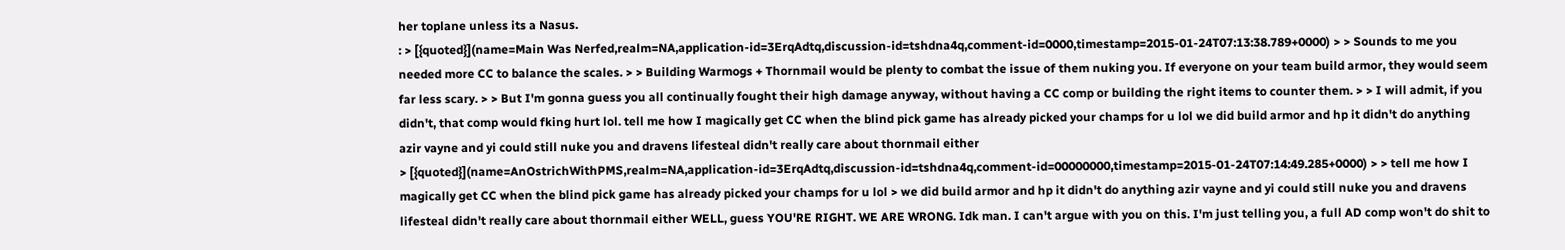her toplane unless its a Nasus.
: > [{quoted}](name=Main Was Nerfed,realm=NA,application-id=3ErqAdtq,discussion-id=tshdna4q,comment-id=0000,timestamp=2015-01-24T07:13:38.789+0000) > > Sounds to me you needed more CC to balance the scales. > > Building Warmogs + Thornmail would be plenty to combat the issue of them nuking you. If everyone on your team build armor, they would seem far less scary. > > But I'm gonna guess you all continually fought their high damage anyway, without having a CC comp or building the right items to counter them. > > I will admit, if you didn't, that comp would fking hurt lol. tell me how I magically get CC when the blind pick game has already picked your champs for u lol we did build armor and hp it didn't do anything azir vayne and yi could still nuke you and dravens lifesteal didn't really care about thornmail either
> [{quoted}](name=AnOstrichWithPMS,realm=NA,application-id=3ErqAdtq,discussion-id=tshdna4q,comment-id=00000000,timestamp=2015-01-24T07:14:49.285+0000) > > tell me how I magically get CC when the blind pick game has already picked your champs for u lol > we did build armor and hp it didn't do anything azir vayne and yi could still nuke you and dravens lifesteal didn't really care about thornmail either WELL, guess YOU'RE RIGHT. WE ARE WRONG. Idk man. I can't argue with you on this. I'm just telling you, a full AD comp won't do shit to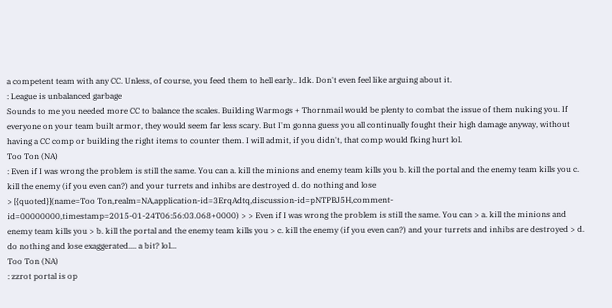a competent team with any CC. Unless, of course, you feed them to hell early.. Idk. Don't even feel like arguing about it.
: League is unbalanced garbage
Sounds to me you needed more CC to balance the scales. Building Warmogs + Thornmail would be plenty to combat the issue of them nuking you. If everyone on your team built armor, they would seem far less scary. But I'm gonna guess you all continually fought their high damage anyway, without having a CC comp or building the right items to counter them. I will admit, if you didn't, that comp would fking hurt lol.
Too Ton (NA)
: Even if I was wrong the problem is still the same. You can a. kill the minions and enemy team kills you b. kill the portal and the enemy team kills you c. kill the enemy (if you even can?) and your turrets and inhibs are destroyed d. do nothing and lose
> [{quoted}](name=Too Ton,realm=NA,application-id=3ErqAdtq,discussion-id=pNTPBJ5H,comment-id=00000000,timestamp=2015-01-24T06:56:03.068+0000) > > Even if I was wrong the problem is still the same. You can > a. kill the minions and enemy team kills you > b. kill the portal and the enemy team kills you > c. kill the enemy (if you even can?) and your turrets and inhibs are destroyed > d. do nothing and lose exaggerated.... a bit? lol...
Too Ton (NA)
: zzrot portal is op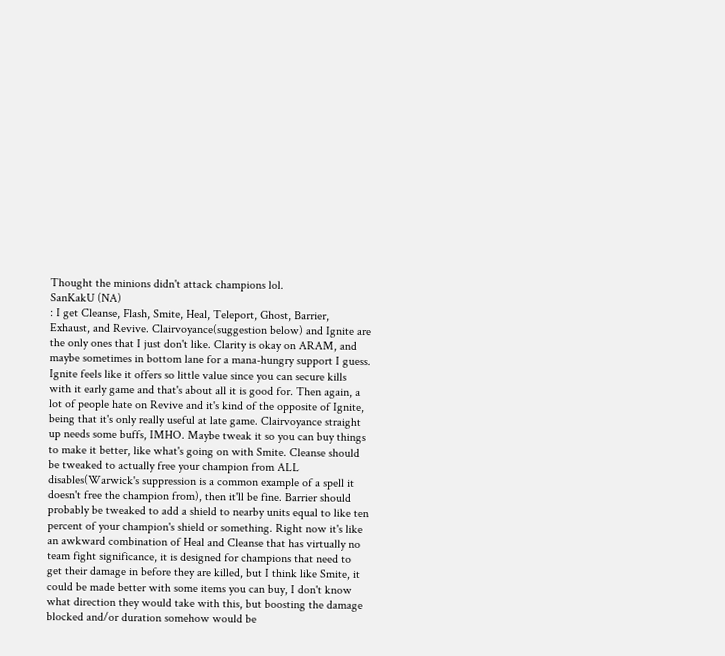Thought the minions didn't attack champions lol.
SanKakU (NA)
: I get Cleanse, Flash, Smite, Heal, Teleport, Ghost, Barrier, Exhaust, and Revive. Clairvoyance(suggestion below) and Ignite are the only ones that I just don't like. Clarity is okay on ARAM, and maybe sometimes in bottom lane for a mana-hungry support I guess. Ignite feels like it offers so little value since you can secure kills with it early game and that's about all it is good for. Then again, a lot of people hate on Revive and it's kind of the opposite of Ignite, being that it's only really useful at late game. Clairvoyance straight up needs some buffs, IMHO. Maybe tweak it so you can buy things to make it better, like what's going on with Smite. Cleanse should be tweaked to actually free your champion from ALL disables(Warwick's suppression is a common example of a spell it doesn't free the champion from), then it'll be fine. Barrier should probably be tweaked to add a shield to nearby units equal to like ten percent of your champion's shield or something. Right now it's like an awkward combination of Heal and Cleanse that has virtually no team fight significance, it is designed for champions that need to get their damage in before they are killed, but I think like Smite, it could be made better with some items you can buy, I don't know what direction they would take with this, but boosting the damage blocked and/or duration somehow would be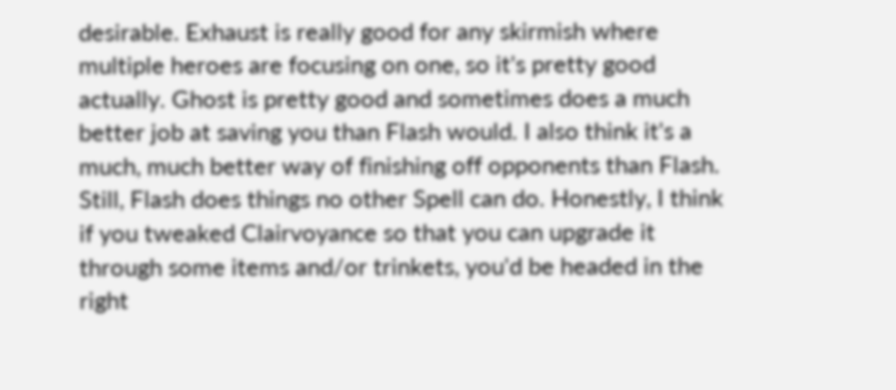desirable. Exhaust is really good for any skirmish where multiple heroes are focusing on one, so it's pretty good actually. Ghost is pretty good and sometimes does a much better job at saving you than Flash would. I also think it's a much, much better way of finishing off opponents than Flash. Still, Flash does things no other Spell can do. Honestly, I think if you tweaked Clairvoyance so that you can upgrade it through some items and/or trinkets, you'd be headed in the right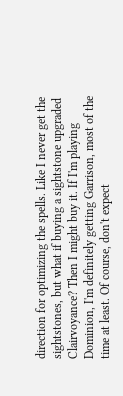direction for optimizing the spells. Like I never get the sightstones, but what if buying a sightstone upgraded Clairvoyance? Then I might buy it. If I'm playing Dominion, I'm definitely getting Garrison, most of the time at least. Of course, don't expect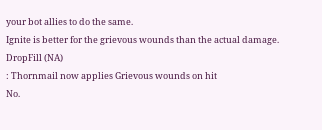your bot allies to do the same.
Ignite is better for the grievous wounds than the actual damage.
DropFill (NA)
: Thornmail now applies Grievous wounds on hit
No.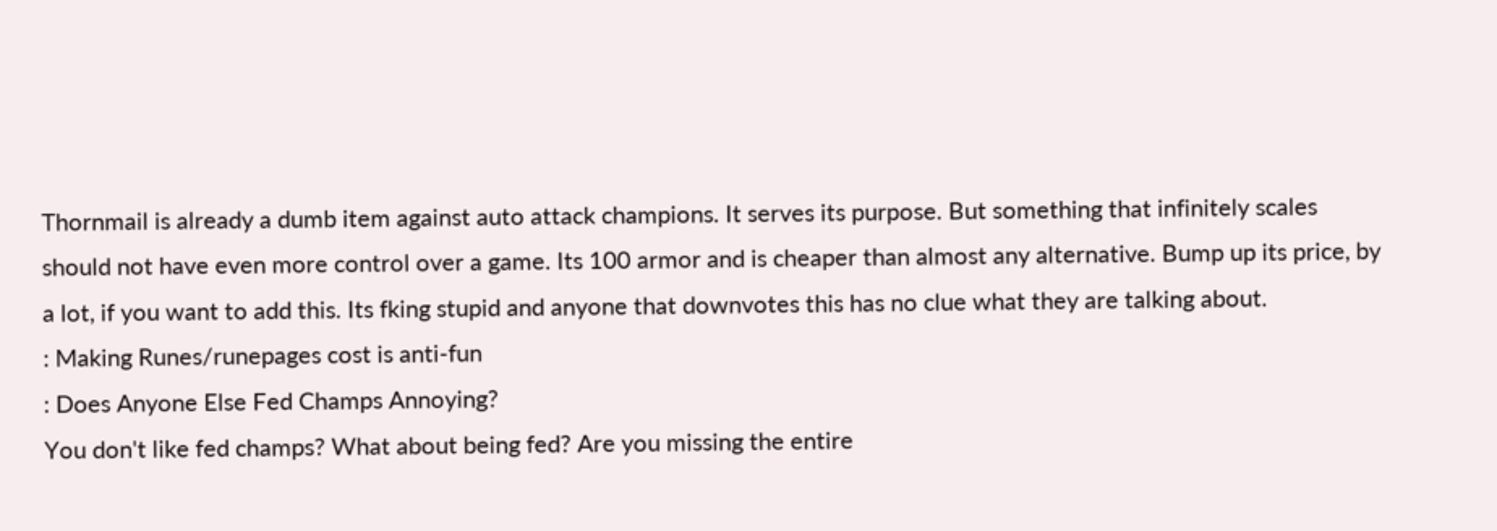Thornmail is already a dumb item against auto attack champions. It serves its purpose. But something that infinitely scales should not have even more control over a game. Its 100 armor and is cheaper than almost any alternative. Bump up its price, by a lot, if you want to add this. Its fking stupid and anyone that downvotes this has no clue what they are talking about.
: Making Runes/runepages cost is anti-fun
: Does Anyone Else Fed Champs Annoying?
You don't like fed champs? What about being fed? Are you missing the entire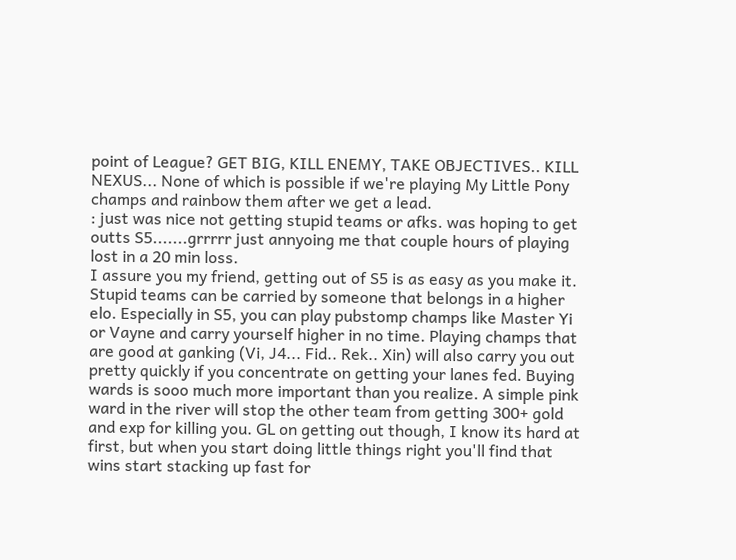point of League? GET BIG, KILL ENEMY, TAKE OBJECTIVES.. KILL NEXUS... None of which is possible if we're playing My Little Pony champs and rainbow them after we get a lead.
: just was nice not getting stupid teams or afks. was hoping to get outts S5.......grrrrr just annyoing me that couple hours of playing lost in a 20 min loss.
I assure you my friend, getting out of S5 is as easy as you make it. Stupid teams can be carried by someone that belongs in a higher elo. Especially in S5, you can play pubstomp champs like Master Yi or Vayne and carry yourself higher in no time. Playing champs that are good at ganking (Vi, J4... Fid.. Rek.. Xin) will also carry you out pretty quickly if you concentrate on getting your lanes fed. Buying wards is sooo much more important than you realize. A simple pink ward in the river will stop the other team from getting 300+ gold and exp for killing you. GL on getting out though, I know its hard at first, but when you start doing little things right you'll find that wins start stacking up fast for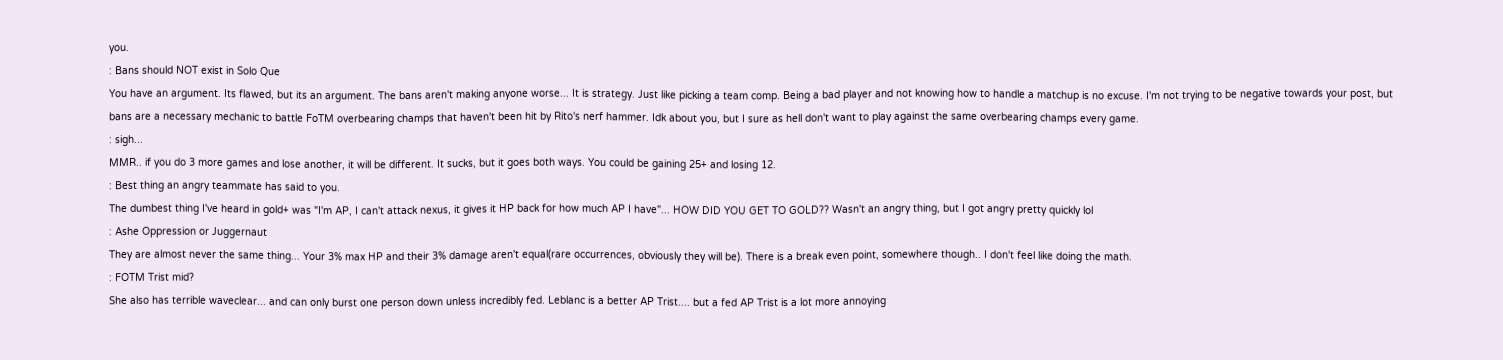you.
: Bans should NOT exist in Solo Que
You have an argument. Its flawed, but its an argument. The bans aren't making anyone worse... It is strategy. Just like picking a team comp. Being a bad player and not knowing how to handle a matchup is no excuse. I'm not trying to be negative towards your post, but bans are a necessary mechanic to battle FoTM overbearing champs that haven't been hit by Rito's nerf hammer. Idk about you, but I sure as hell don't want to play against the same overbearing champs every game.
: sigh...
MMR.. if you do 3 more games and lose another, it will be different. It sucks, but it goes both ways. You could be gaining 25+ and losing 12.
: Best thing an angry teammate has said to you.
The dumbest thing I've heard in gold+ was "I'm AP, I can't attack nexus, it gives it HP back for how much AP I have"... HOW DID YOU GET TO GOLD?? Wasn't an angry thing, but I got angry pretty quickly lol
: Ashe Oppression or Juggernaut
They are almost never the same thing... Your 3% max HP and their 3% damage aren't equal(rare occurrences, obviously they will be). There is a break even point, somewhere though.. I don't feel like doing the math.
: FOTM Trist mid?
She also has terrible waveclear... and can only burst one person down unless incredibly fed. Leblanc is a better AP Trist.... but a fed AP Trist is a lot more annoying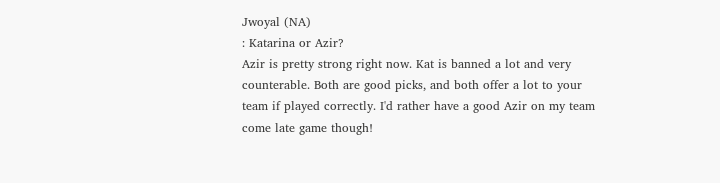Jwoyal (NA)
: Katarina or Azir?
Azir is pretty strong right now. Kat is banned a lot and very counterable. Both are good picks, and both offer a lot to your team if played correctly. I'd rather have a good Azir on my team come late game though!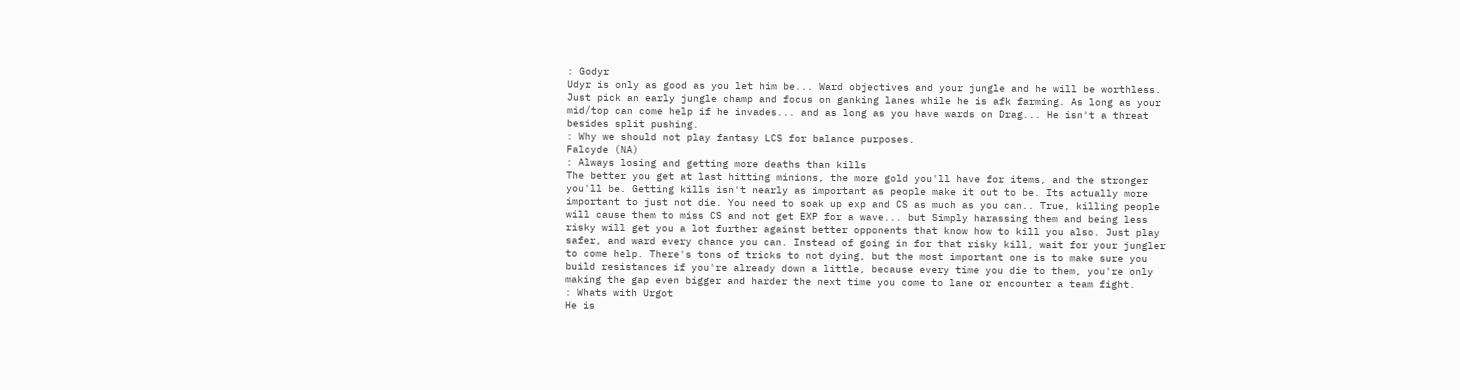: Godyr
Udyr is only as good as you let him be... Ward objectives and your jungle and he will be worthless. Just pick an early jungle champ and focus on ganking lanes while he is afk farming. As long as your mid/top can come help if he invades... and as long as you have wards on Drag... He isn't a threat besides split pushing.
: Why we should not play fantasy LCS for balance purposes.
Falcyde (NA)
: Always losing and getting more deaths than kills
The better you get at last hitting minions, the more gold you'll have for items, and the stronger you'll be. Getting kills isn't nearly as important as people make it out to be. Its actually more important to just not die. You need to soak up exp and CS as much as you can.. True, killing people will cause them to miss CS and not get EXP for a wave... but Simply harassing them and being less risky will get you a lot further against better opponents that know how to kill you also. Just play safer, and ward every chance you can. Instead of going in for that risky kill, wait for your jungler to come help. There's tons of tricks to not dying, but the most important one is to make sure you build resistances if you're already down a little, because every time you die to them, you're only making the gap even bigger and harder the next time you come to lane or encounter a team fight.
: Whats with Urgot
He is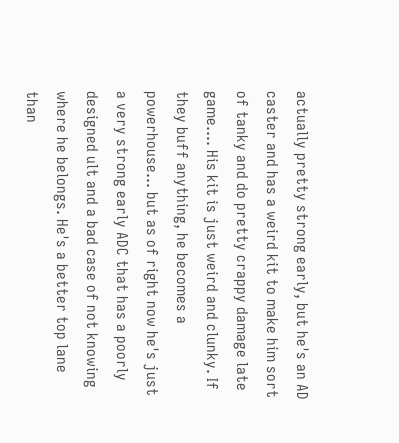actually pretty strong early, but he's an AD caster and has a weird kit to make him sort of tanky and do pretty crappy damage late game.... His kit is just weird and clunky. If they buff anything, he becomes a powerhouse... but as of right now he's just a very strong early ADC that has a poorly designed ult and a bad case of not knowing where he belongs. He's a better top lane than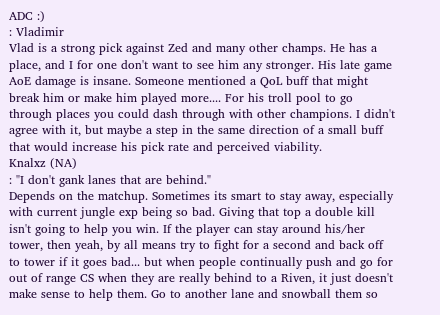ADC :)
: Vladimir
Vlad is a strong pick against Zed and many other champs. He has a place, and I for one don't want to see him any stronger. His late game AoE damage is insane. Someone mentioned a QoL buff that might break him or make him played more.... For his troll pool to go through places you could dash through with other champions. I didn't agree with it, but maybe a step in the same direction of a small buff that would increase his pick rate and perceived viability.
Knalxz (NA)
: "I don't gank lanes that are behind."
Depends on the matchup. Sometimes its smart to stay away, especially with current jungle exp being so bad. Giving that top a double kill isn't going to help you win. If the player can stay around his/her tower, then yeah, by all means try to fight for a second and back off to tower if it goes bad... but when people continually push and go for out of range CS when they are really behind to a Riven, it just doesn't make sense to help them. Go to another lane and snowball them so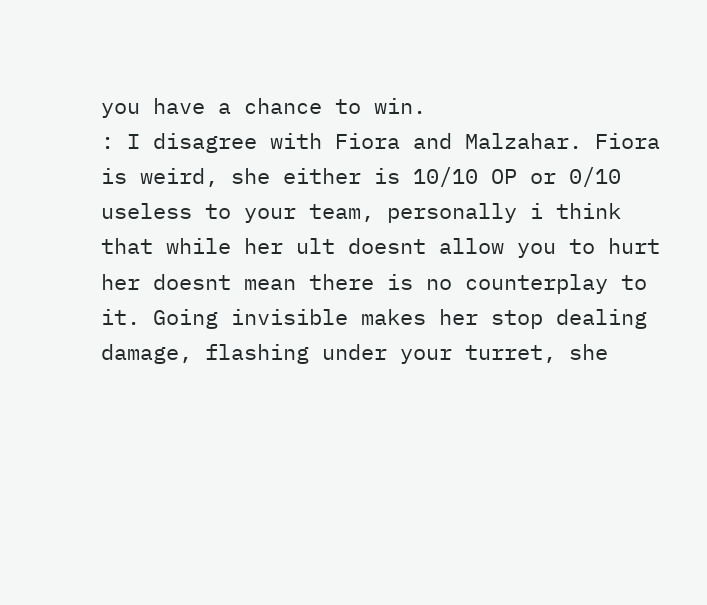you have a chance to win.
: I disagree with Fiora and Malzahar. Fiora is weird, she either is 10/10 OP or 0/10 useless to your team, personally i think that while her ult doesnt allow you to hurt her doesnt mean there is no counterplay to it. Going invisible makes her stop dealing damage, flashing under your turret, she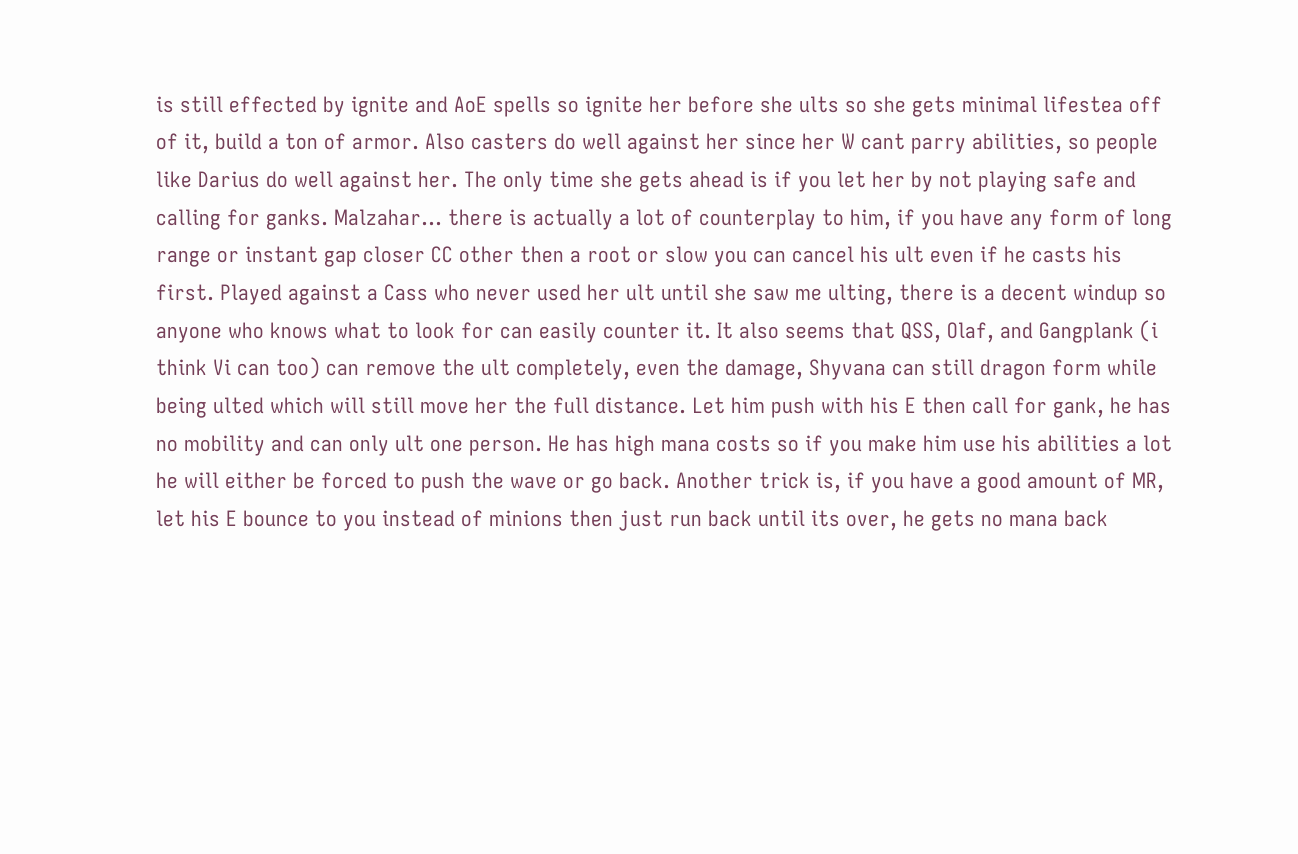is still effected by ignite and AoE spells so ignite her before she ults so she gets minimal lifestea off of it, build a ton of armor. Also casters do well against her since her W cant parry abilities, so people like Darius do well against her. The only time she gets ahead is if you let her by not playing safe and calling for ganks. Malzahar... there is actually a lot of counterplay to him, if you have any form of long range or instant gap closer CC other then a root or slow you can cancel his ult even if he casts his first. Played against a Cass who never used her ult until she saw me ulting, there is a decent windup so anyone who knows what to look for can easily counter it. It also seems that QSS, Olaf, and Gangplank (i think Vi can too) can remove the ult completely, even the damage, Shyvana can still dragon form while being ulted which will still move her the full distance. Let him push with his E then call for gank, he has no mobility and can only ult one person. He has high mana costs so if you make him use his abilities a lot he will either be forced to push the wave or go back. Another trick is, if you have a good amount of MR, let his E bounce to you instead of minions then just run back until its over, he gets no mana back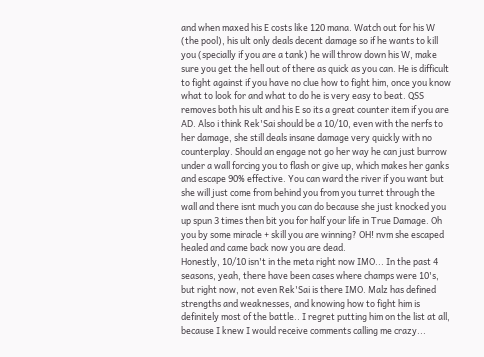and when maxed his E costs like 120 mana. Watch out for his W (the pool), his ult only deals decent damage so if he wants to kill you (specially if you are a tank) he will throw down his W, make sure you get the hell out of there as quick as you can. He is difficult to fight against if you have no clue how to fight him, once you know what to look for and what to do he is very easy to beat. QSS removes both his ult and his E so its a great counter item if you are AD. Also i think Rek'Sai should be a 10/10, even with the nerfs to her damage, she still deals insane damage very quickly with no counterplay. Should an engage not go her way he can just burrow under a wall forcing you to flash or give up, which makes her ganks and escape 90% effective. You can ward the river if you want but she will just come from behind you from you turret through the wall and there isnt much you can do because she just knocked you up spun 3 times then bit you for half your life in True Damage. Oh you by some miracle + skill you are winning? OH! nvm she escaped healed and came back now you are dead.
Honestly, 10/10 isn't in the meta right now IMO... In the past 4 seasons, yeah, there have been cases where champs were 10's, but right now, not even Rek'Sai is there IMO. Malz has defined strengths and weaknesses, and knowing how to fight him is definitely most of the battle.. I regret putting him on the list at all, because I knew I would receive comments calling me crazy...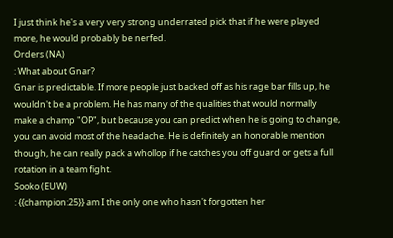I just think he's a very very strong underrated pick that if he were played more, he would probably be nerfed.
Orders (NA)
: What about Gnar?
Gnar is predictable. If more people just backed off as his rage bar fills up, he wouldn't be a problem. He has many of the qualities that would normally make a champ "OP", but because you can predict when he is going to change, you can avoid most of the headache. He is definitely an honorable mention though, he can really pack a whollop if he catches you off guard or gets a full rotation in a team fight.
Sooko (EUW)
: {{champion:25}} am I the only one who hasn't forgotten her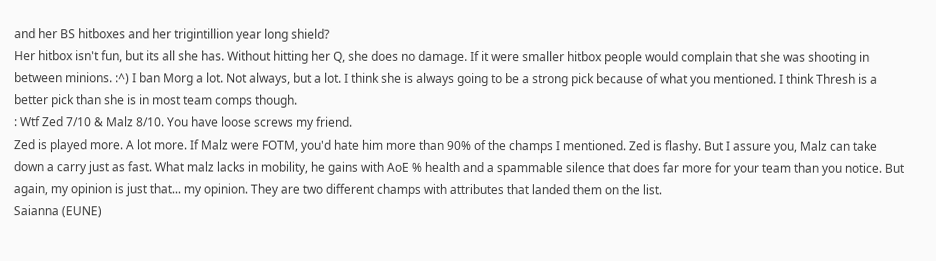and her BS hitboxes and her trigintillion year long shield?
Her hitbox isn't fun, but its all she has. Without hitting her Q, she does no damage. If it were smaller hitbox people would complain that she was shooting in between minions. :^) I ban Morg a lot. Not always, but a lot. I think she is always going to be a strong pick because of what you mentioned. I think Thresh is a better pick than she is in most team comps though.
: Wtf Zed 7/10 & Malz 8/10. You have loose screws my friend.
Zed is played more. A lot more. If Malz were FOTM, you'd hate him more than 90% of the champs I mentioned. Zed is flashy. But I assure you, Malz can take down a carry just as fast. What malz lacks in mobility, he gains with AoE % health and a spammable silence that does far more for your team than you notice. But again, my opinion is just that... my opinion. They are two different champs with attributes that landed them on the list.
Saianna (EUNE)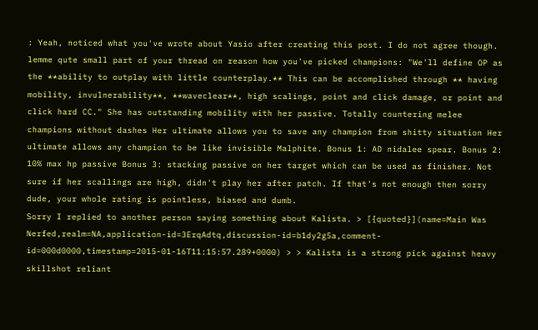: Yeah, noticed what you've wrote about Yasio after creating this post. I do not agree though. lemme qute small part of your thread on reason how you've picked champions: "We'll define OP as the **ability to outplay with little counterplay.** This can be accomplished through ** having mobility, invulnerability**, **waveclear**, high scalings, point and click damage, or point and click hard CC." She has outstanding mobility with her passive. Totally countering melee champions without dashes Her ultimate allows you to save any champion from shitty situation Her ultimate allows any champion to be like invisible Malphite. Bonus 1: AD nidalee spear. Bonus 2: 10% max hp passive Bonus 3: stacking passive on her target which can be used as finisher. Not sure if her scallings are high, didn't play her after patch. If that's not enough then sorry dude, your whole rating is pointless, biased and dumb.
Sorry I replied to another person saying something about Kalista. > [{quoted}](name=Main Was Nerfed,realm=NA,application-id=3ErqAdtq,discussion-id=b1dy2g5a,comment-id=000d0000,timestamp=2015-01-16T11:15:57.289+0000) > > Kalista is a strong pick against heavy skillshot reliant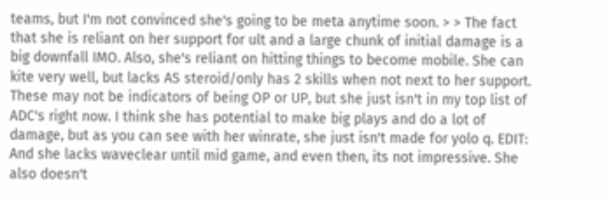teams, but I'm not convinced she's going to be meta anytime soon. > > The fact that she is reliant on her support for ult and a large chunk of initial damage is a big downfall IMO. Also, she's reliant on hitting things to become mobile. She can kite very well, but lacks AS steroid/only has 2 skills when not next to her support. These may not be indicators of being OP or UP, but she just isn't in my top list of ADC's right now. I think she has potential to make big plays and do a lot of damage, but as you can see with her winrate, she just isn't made for yolo q. EDIT: And she lacks waveclear until mid game, and even then, its not impressive. She also doesn't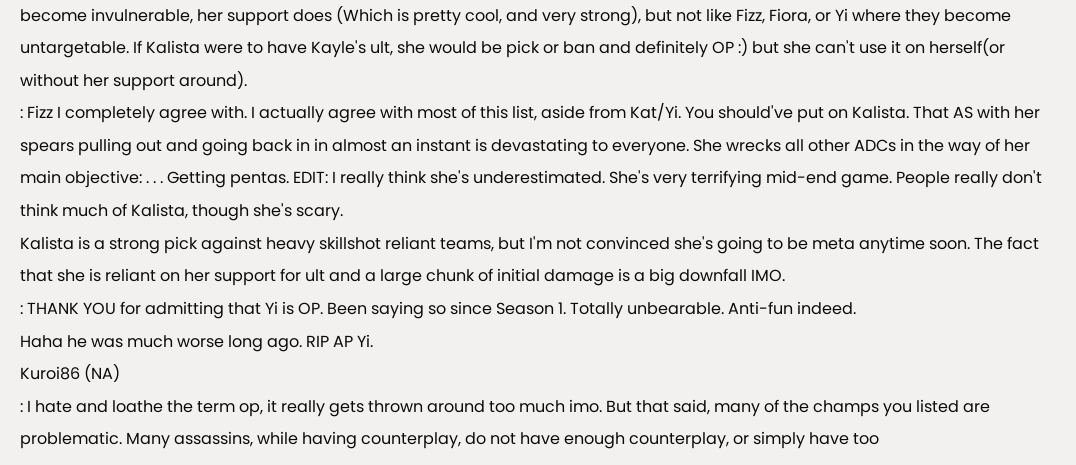become invulnerable, her support does (Which is pretty cool, and very strong), but not like Fizz, Fiora, or Yi where they become untargetable. If Kalista were to have Kayle's ult, she would be pick or ban and definitely OP :) but she can't use it on herself(or without her support around).
: Fizz I completely agree with. I actually agree with most of this list, aside from Kat/Yi. You should've put on Kalista. That AS with her spears pulling out and going back in in almost an instant is devastating to everyone. She wrecks all other ADCs in the way of her main objective: . . . Getting pentas. EDIT: I really think she's underestimated. She's very terrifying mid-end game. People really don't think much of Kalista, though she's scary.
Kalista is a strong pick against heavy skillshot reliant teams, but I'm not convinced she's going to be meta anytime soon. The fact that she is reliant on her support for ult and a large chunk of initial damage is a big downfall IMO.
: THANK YOU for admitting that Yi is OP. Been saying so since Season 1. Totally unbearable. Anti-fun indeed.
Haha he was much worse long ago. RIP AP Yi.
Kuroi86 (NA)
: I hate and loathe the term op, it really gets thrown around too much imo. But that said, many of the champs you listed are problematic. Many assassins, while having counterplay, do not have enough counterplay, or simply have too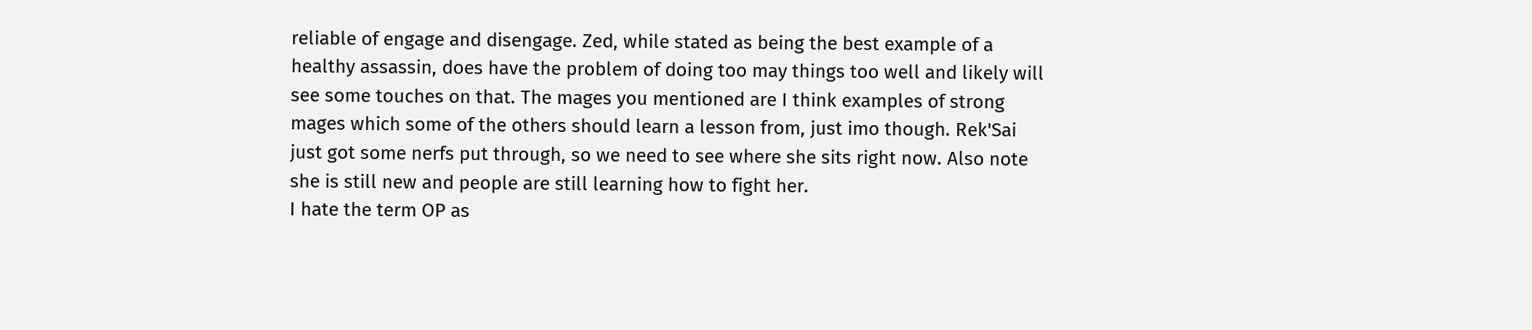reliable of engage and disengage. Zed, while stated as being the best example of a healthy assassin, does have the problem of doing too may things too well and likely will see some touches on that. The mages you mentioned are I think examples of strong mages which some of the others should learn a lesson from, just imo though. Rek'Sai just got some nerfs put through, so we need to see where she sits right now. Also note she is still new and people are still learning how to fight her.
I hate the term OP as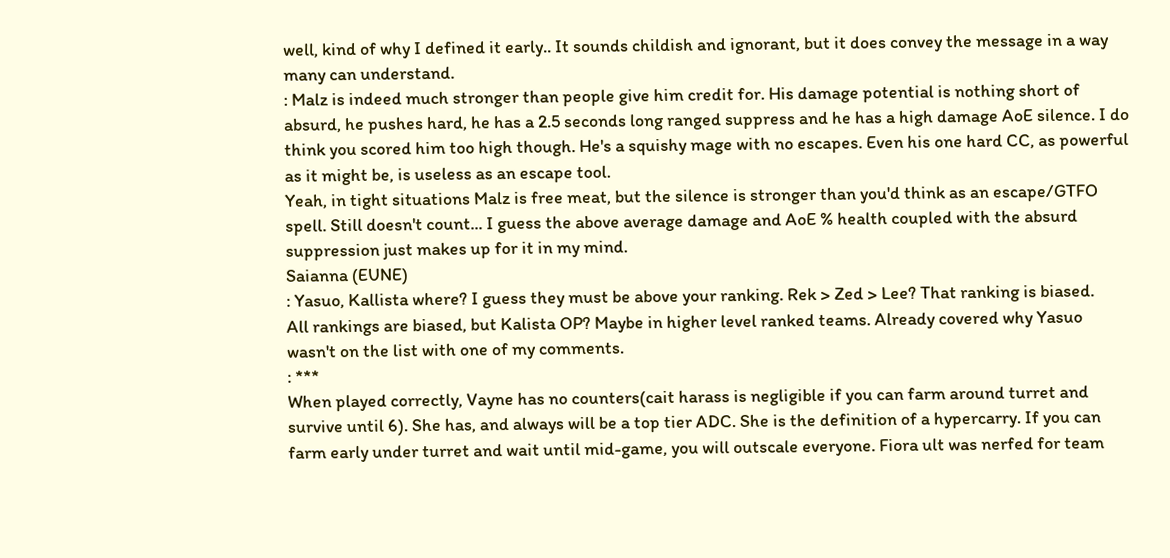well, kind of why I defined it early.. It sounds childish and ignorant, but it does convey the message in a way many can understand.
: Malz is indeed much stronger than people give him credit for. His damage potential is nothing short of absurd, he pushes hard, he has a 2.5 seconds long ranged suppress and he has a high damage AoE silence. I do think you scored him too high though. He's a squishy mage with no escapes. Even his one hard CC, as powerful as it might be, is useless as an escape tool.
Yeah, in tight situations Malz is free meat, but the silence is stronger than you'd think as an escape/GTFO spell. Still doesn't count... I guess the above average damage and AoE % health coupled with the absurd suppression just makes up for it in my mind.
Saianna (EUNE)
: Yasuo, Kallista where? I guess they must be above your ranking. Rek > Zed > Lee? That ranking is biased.
All rankings are biased, but Kalista OP? Maybe in higher level ranked teams. Already covered why Yasuo wasn't on the list with one of my comments.
: ***
When played correctly, Vayne has no counters(cait harass is negligible if you can farm around turret and survive until 6). She has, and always will be a top tier ADC. She is the definition of a hypercarry. If you can farm early under turret and wait until mid-game, you will outscale everyone. Fiora ult was nerfed for team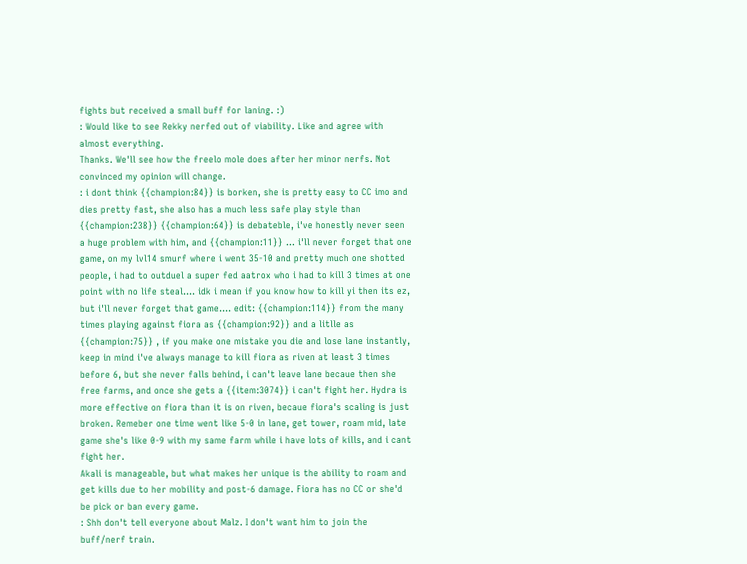fights but received a small buff for laning. :)
: Would like to see Rekky nerfed out of viability. Like and agree with almost everything.
Thanks. We'll see how the freelo mole does after her minor nerfs. Not convinced my opinion will change.
: i dont think {{champion:84}} is borken, she is pretty easy to CC imo and dies pretty fast, she also has a much less safe play style than {{champion:238}} {{champion:64}} is debateble, i've honestly never seen a huge problem with him, and {{champion:11}} ... i'll never forget that one game, on my lvl14 smurf where i went 35-10 and pretty much one shotted people, i had to outduel a super fed aatrox who i had to kill 3 times at one point with no life steal.... idk i mean if you know how to kill yi then its ez, but i'll never forget that game.... edit: {{champion:114}} from the many times playing against fiora as {{champion:92}} and a litlle as {{champion:75}} , if you make one mistake you die and lose lane instantly, keep in mind i've always manage to kill fiora as riven at least 3 times before 6, but she never falls behind, i can't leave lane becaue then she free farms, and once she gets a {{item:3074}} i can't fight her. Hydra is more effective on fiora than it is on riven, becaue fiora's scaling is just broken. Remeber one time went like 5-0 in lane, get tower, roam mid, late game she's like 0-9 with my same farm while i have lots of kills, and i cant fight her.
Akali is manageable, but what makes her unique is the ability to roam and get kills due to her mobility and post-6 damage. Fiora has no CC or she'd be pick or ban every game.
: Shh don't tell everyone about Malz. I don't want him to join the buff/nerf train.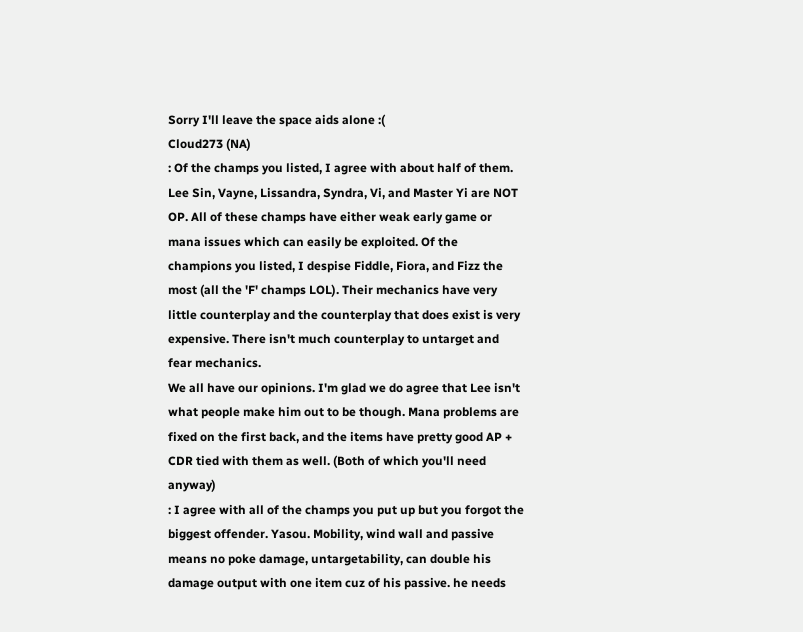Sorry I'll leave the space aids alone :(
Cloud273 (NA)
: Of the champs you listed, I agree with about half of them. Lee Sin, Vayne, Lissandra, Syndra, Vi, and Master Yi are NOT OP. All of these champs have either weak early game or mana issues which can easily be exploited. Of the champions you listed, I despise Fiddle, Fiora, and Fizz the most (all the 'F' champs LOL). Their mechanics have very little counterplay and the counterplay that does exist is very expensive. There isn't much counterplay to untarget and fear mechanics.
We all have our opinions. I'm glad we do agree that Lee isn't what people make him out to be though. Mana problems are fixed on the first back, and the items have pretty good AP + CDR tied with them as well. (Both of which you'll need anyway)
: I agree with all of the champs you put up but you forgot the biggest offender. Yasou. Mobility, wind wall and passive means no poke damage, untargetability, can double his damage output with one item cuz of his passive. he needs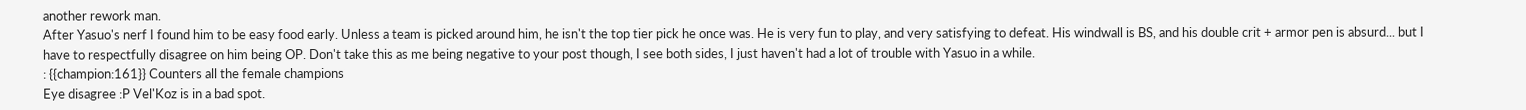another rework man.
After Yasuo's nerf I found him to be easy food early. Unless a team is picked around him, he isn't the top tier pick he once was. He is very fun to play, and very satisfying to defeat. His windwall is BS, and his double crit + armor pen is absurd... but I have to respectfully disagree on him being OP. Don't take this as me being negative to your post though, I see both sides, I just haven't had a lot of trouble with Yasuo in a while.
: {{champion:161}} Counters all the female champions
Eye disagree :P Vel'Koz is in a bad spot.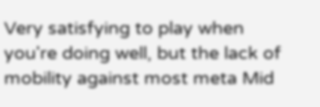Very satisfying to play when you're doing well, but the lack of mobility against most meta Mid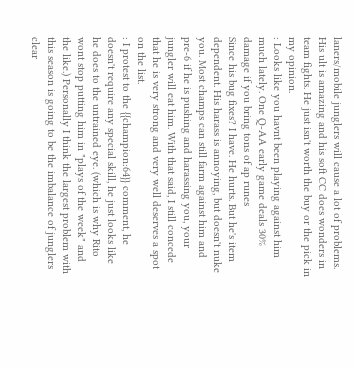laners/mobile junglers will cause a lot of problems. His ult is amazing and his soft CC does wonders in team fights. He just isn't worth the buy or the pick in my opinion.
: Looks like you havnt been playing against him much lately. One Q-AA early game deals 30% damage if you bring tons of ap runes
Since his bug fixes? I have. He hurts. But he's item dependent. His harass is annoying, but doesn't nuke you. Most champs can still farm against him and pre-6 if he is pushing and harassing you, your jungler will eat him. With that said, I still concede that he is very strong and very well deserves a spot on the list.
: I protest to the {{champion:64}} comment, he doesn't require any special skill, he just looks like he does to the untrained eye. (which is why Rito wont stop putting him in "plays of the week" and the like.) Personally I think the largest problem with this season is going to be the imbalance of junglers clear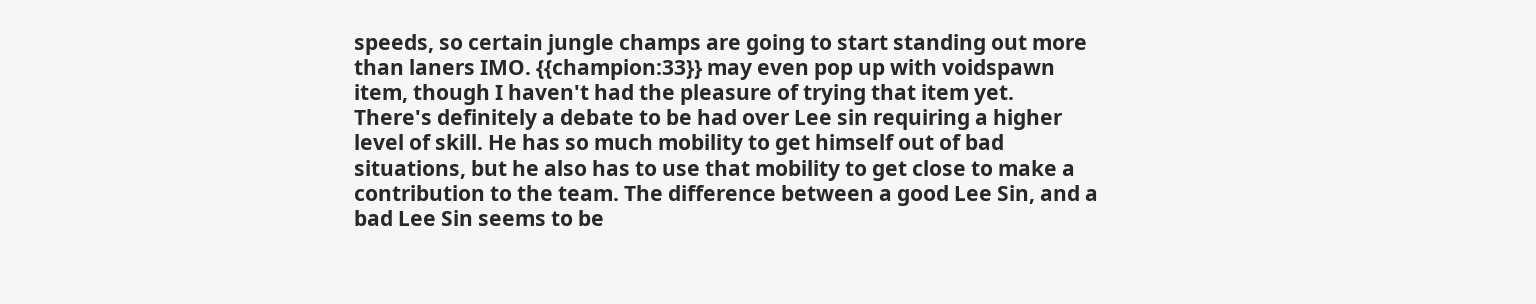speeds, so certain jungle champs are going to start standing out more than laners IMO. {{champion:33}} may even pop up with voidspawn item, though I haven't had the pleasure of trying that item yet.
There's definitely a debate to be had over Lee sin requiring a higher level of skill. He has so much mobility to get himself out of bad situations, but he also has to use that mobility to get close to make a contribution to the team. The difference between a good Lee Sin, and a bad Lee Sin seems to be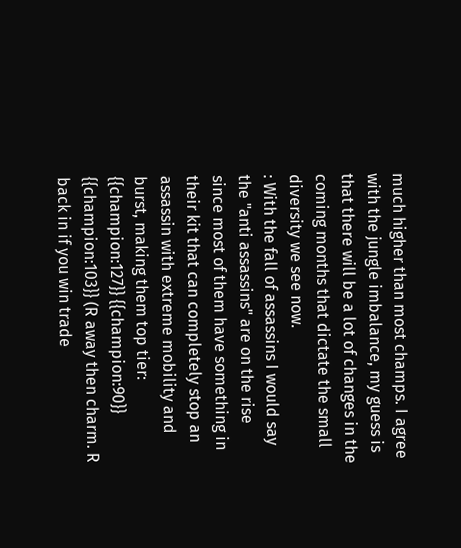much higher than most champs. I agree with the jungle imbalance, my guess is that there will be a lot of changes in the coming months that dictate the small diversity we see now.
: With the fall of assassins I would say the "anti assassins" are on the rise since most of them have something in their kit that can completely stop an assassin with extreme mobility and burst, making them top tier: {{champion:127}} {{champion:90}} {{champion:103}} (R away then charm. R back in if you win trade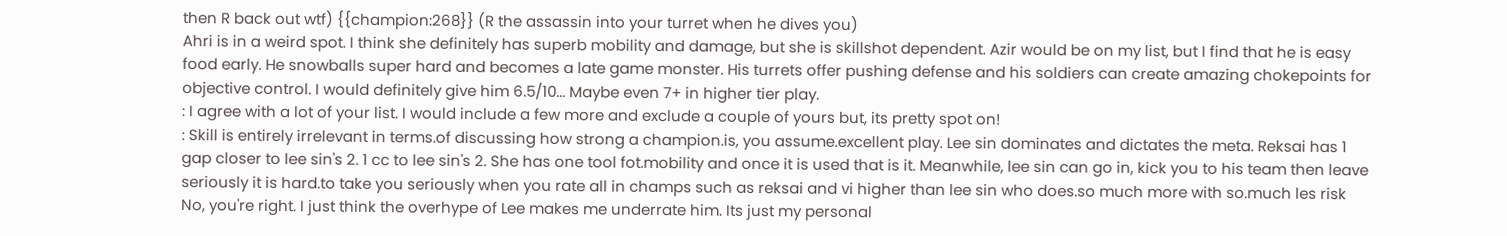then R back out wtf) {{champion:268}} (R the assassin into your turret when he dives you)
Ahri is in a weird spot. I think she definitely has superb mobility and damage, but she is skillshot dependent. Azir would be on my list, but I find that he is easy food early. He snowballs super hard and becomes a late game monster. His turrets offer pushing defense and his soldiers can create amazing chokepoints for objective control. I would definitely give him 6.5/10... Maybe even 7+ in higher tier play.
: I agree with a lot of your list. I would include a few more and exclude a couple of yours but, its pretty spot on!
: Skill is entirely irrelevant in terms.of discussing how strong a champion.is, you assume.excellent play. Lee sin dominates and dictates the meta. Reksai has 1 gap closer to lee sin's 2. 1 cc to lee sin's 2. She has one tool fot.mobility and once it is used that is it. Meanwhile, lee sin can go in, kick you to his team then leave seriously it is hard.to take you seriously when you rate all in champs such as reksai and vi higher than lee sin who does.so much more with so.much les risk
No, you're right. I just think the overhype of Lee makes me underrate him. Its just my personal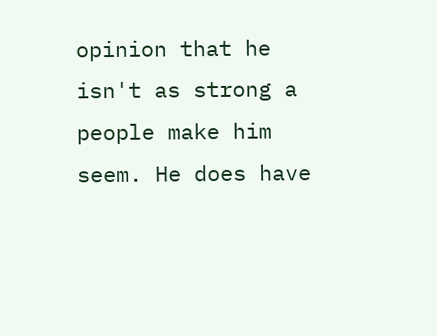opinion that he isn't as strong a people make him seem. He does have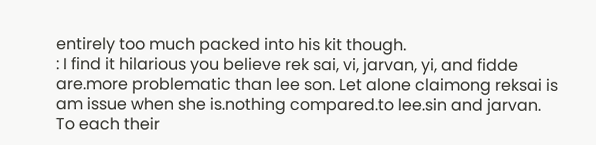entirely too much packed into his kit though.
: I find it hilarious you believe rek sai, vi, jarvan, yi, and fidde are.more problematic than lee son. Let alone claimong reksai is am issue when she is.nothing compared.to lee.sin and jarvan.
To each their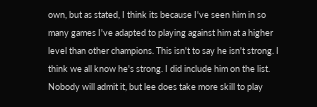own, but as stated, I think its because I've seen him in so many games I've adapted to playing against him at a higher level than other champions. This isn't to say he isn't strong. I think we all know he's strong. I did include him on the list. Nobody will admit it, but lee does take more skill to play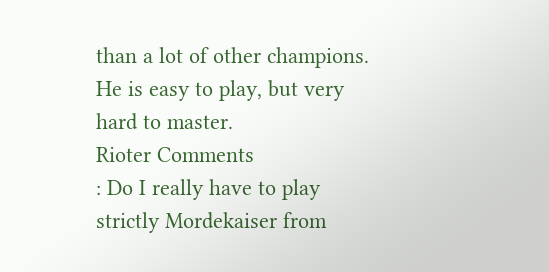than a lot of other champions. He is easy to play, but very hard to master.
Rioter Comments
: Do I really have to play strictly Mordekaiser from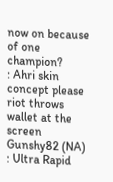now on because of one champion?
: Ahri skin concept please riot throws wallet at the screen
Gunshy82 (NA)
: Ultra Rapid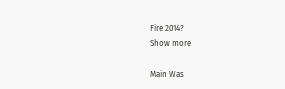Fire 2014?
Show more

Main Was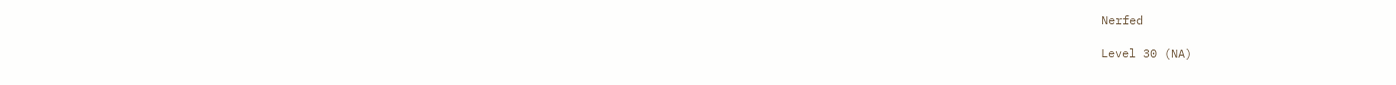Nerfed

Level 30 (NA)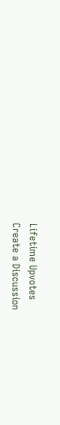Lifetime Upvotes
Create a Discussion